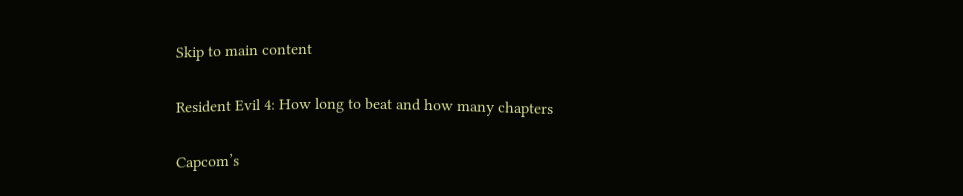Skip to main content

Resident Evil 4: How long to beat and how many chapters

Capcom’s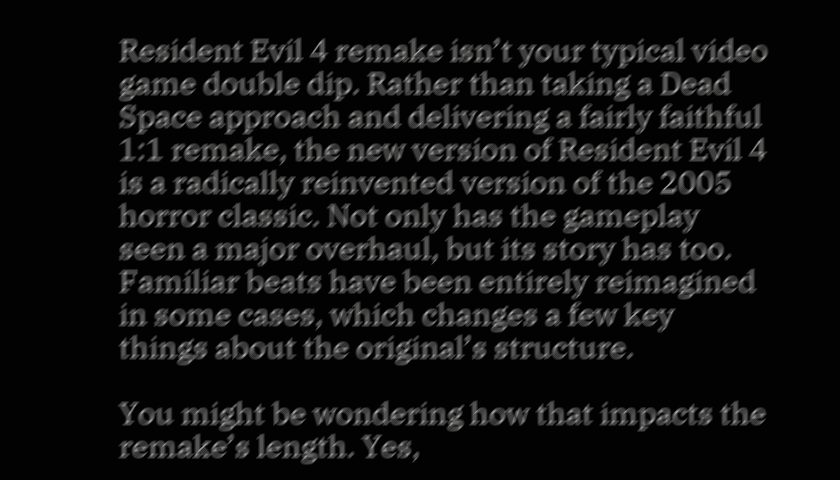Resident Evil 4 remake isn’t your typical video game double dip. Rather than taking a Dead Space approach and delivering a fairly faithful 1:1 remake, the new version of Resident Evil 4 is a radically reinvented version of the 2005 horror classic. Not only has the gameplay seen a major overhaul, but its story has too. Familiar beats have been entirely reimagined in some cases, which changes a few key things about the original’s structure.

You might be wondering how that impacts the remake’s length. Yes,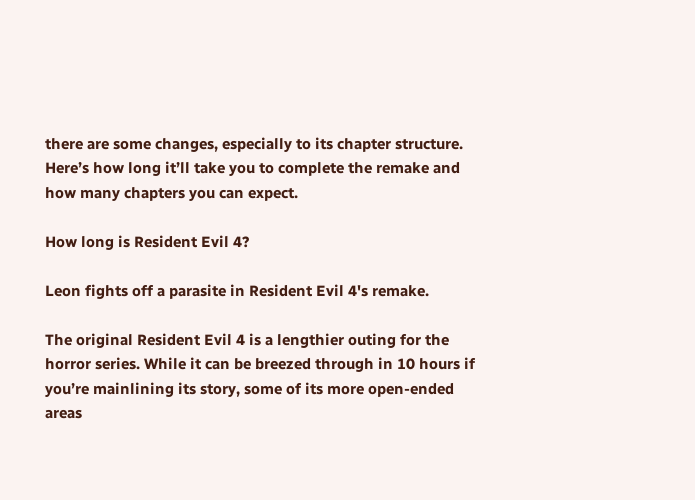there are some changes, especially to its chapter structure. Here’s how long it’ll take you to complete the remake and how many chapters you can expect.

How long is Resident Evil 4?

Leon fights off a parasite in Resident Evil 4's remake.

The original Resident Evil 4 is a lengthier outing for the horror series. While it can be breezed through in 10 hours if you’re mainlining its story, some of its more open-ended areas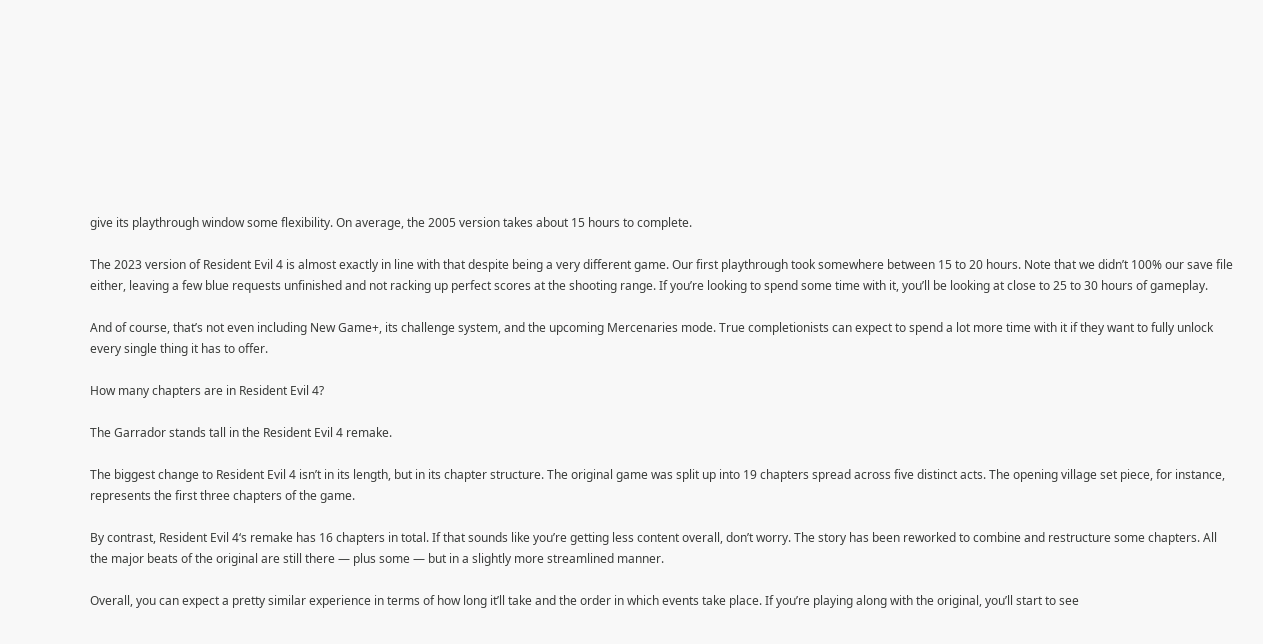give its playthrough window some flexibility. On average, the 2005 version takes about 15 hours to complete.

The 2023 version of Resident Evil 4 is almost exactly in line with that despite being a very different game. Our first playthrough took somewhere between 15 to 20 hours. Note that we didn’t 100% our save file either, leaving a few blue requests unfinished and not racking up perfect scores at the shooting range. If you’re looking to spend some time with it, you’ll be looking at close to 25 to 30 hours of gameplay.

And of course, that’s not even including New Game+, its challenge system, and the upcoming Mercenaries mode. True completionists can expect to spend a lot more time with it if they want to fully unlock every single thing it has to offer.

How many chapters are in Resident Evil 4?

The Garrador stands tall in the Resident Evil 4 remake.

The biggest change to Resident Evil 4 isn’t in its length, but in its chapter structure. The original game was split up into 19 chapters spread across five distinct acts. The opening village set piece, for instance, represents the first three chapters of the game.

By contrast, Resident Evil 4‘s remake has 16 chapters in total. If that sounds like you’re getting less content overall, don’t worry. The story has been reworked to combine and restructure some chapters. All the major beats of the original are still there — plus some — but in a slightly more streamlined manner.

Overall, you can expect a pretty similar experience in terms of how long it’ll take and the order in which events take place. If you’re playing along with the original, you’ll start to see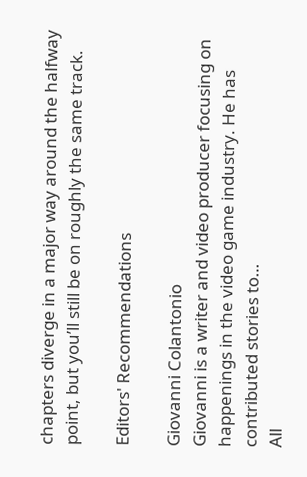chapters diverge in a major way around the halfway point, but you’ll still be on roughly the same track.

Editors' Recommendations

Giovanni Colantonio
Giovanni is a writer and video producer focusing on happenings in the video game industry. He has contributed stories to…
All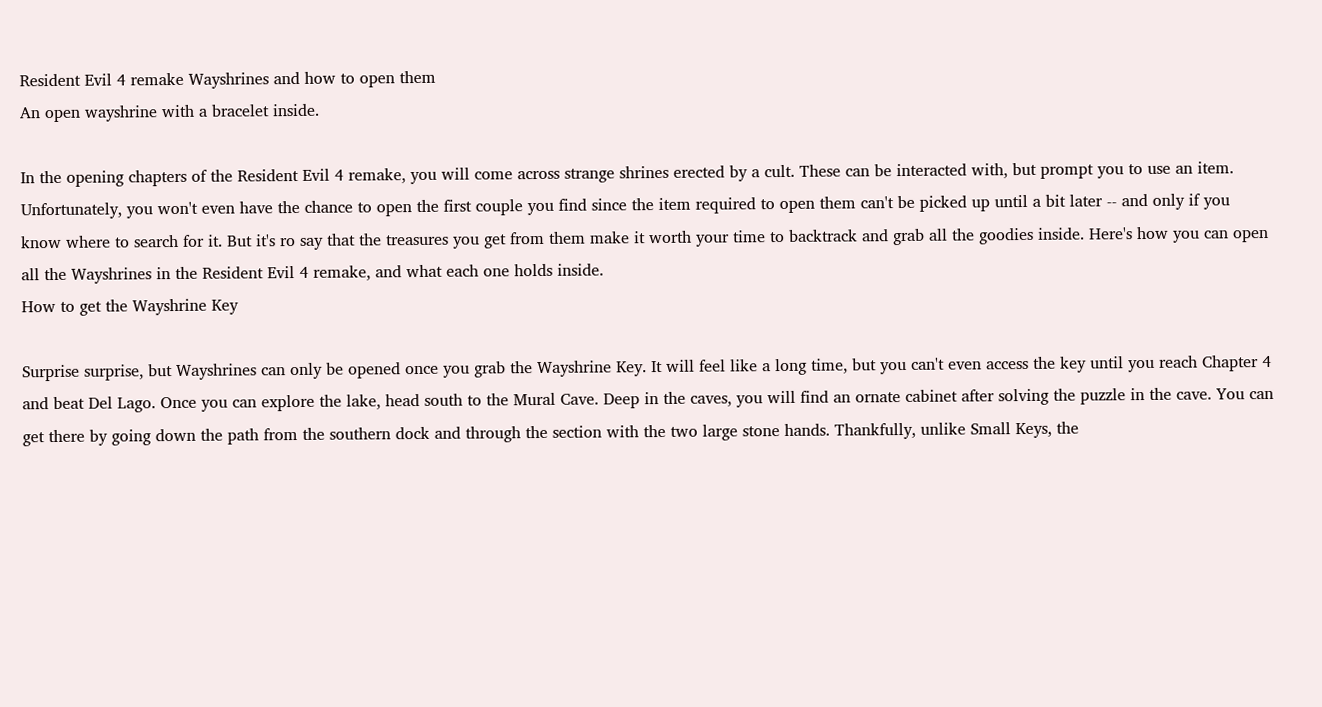Resident Evil 4 remake Wayshrines and how to open them
An open wayshrine with a bracelet inside.

In the opening chapters of the Resident Evil 4 remake, you will come across strange shrines erected by a cult. These can be interacted with, but prompt you to use an item. Unfortunately, you won't even have the chance to open the first couple you find since the item required to open them can't be picked up until a bit later -- and only if you know where to search for it. But it's ro say that the treasures you get from them make it worth your time to backtrack and grab all the goodies inside. Here's how you can open all the Wayshrines in the Resident Evil 4 remake, and what each one holds inside.
How to get the Wayshrine Key

Surprise surprise, but Wayshrines can only be opened once you grab the Wayshrine Key. It will feel like a long time, but you can't even access the key until you reach Chapter 4 and beat Del Lago. Once you can explore the lake, head south to the Mural Cave. Deep in the caves, you will find an ornate cabinet after solving the puzzle in the cave. You can get there by going down the path from the southern dock and through the section with the two large stone hands. Thankfully, unlike Small Keys, the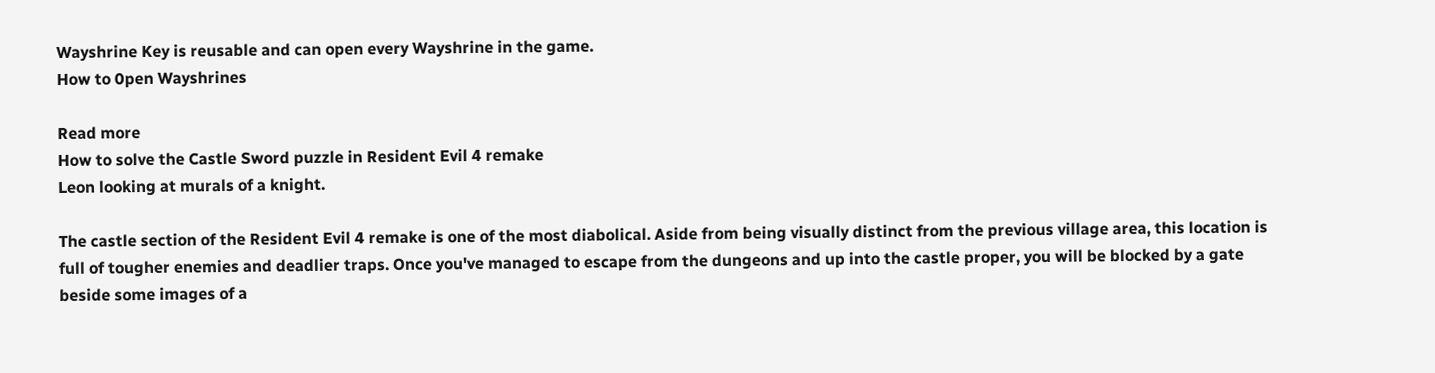Wayshrine Key is reusable and can open every Wayshrine in the game.
How to 0pen Wayshrines

Read more
How to solve the Castle Sword puzzle in Resident Evil 4 remake
Leon looking at murals of a knight.

The castle section of the Resident Evil 4 remake is one of the most diabolical. Aside from being visually distinct from the previous village area, this location is full of tougher enemies and deadlier traps. Once you've managed to escape from the dungeons and up into the castle proper, you will be blocked by a gate beside some images of a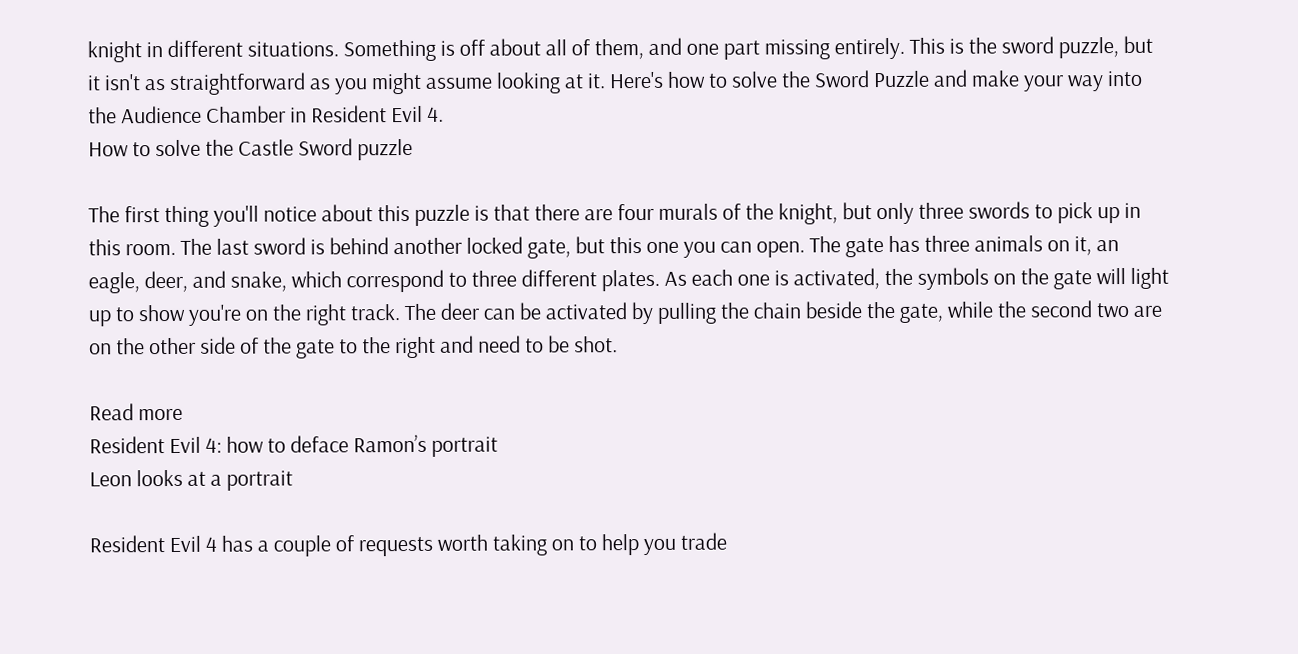knight in different situations. Something is off about all of them, and one part missing entirely. This is the sword puzzle, but it isn't as straightforward as you might assume looking at it. Here's how to solve the Sword Puzzle and make your way into the Audience Chamber in Resident Evil 4.
How to solve the Castle Sword puzzle

The first thing you'll notice about this puzzle is that there are four murals of the knight, but only three swords to pick up in this room. The last sword is behind another locked gate, but this one you can open. The gate has three animals on it, an eagle, deer, and snake, which correspond to three different plates. As each one is activated, the symbols on the gate will light up to show you're on the right track. The deer can be activated by pulling the chain beside the gate, while the second two are on the other side of the gate to the right and need to be shot.

Read more
Resident Evil 4: how to deface Ramon’s portrait
Leon looks at a portrait

Resident Evil 4 has a couple of requests worth taking on to help you trade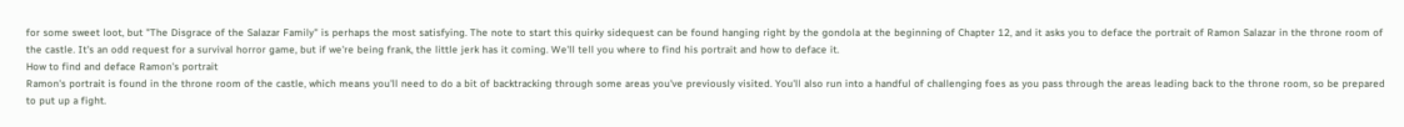for some sweet loot, but "The Disgrace of the Salazar Family" is perhaps the most satisfying. The note to start this quirky sidequest can be found hanging right by the gondola at the beginning of Chapter 12, and it asks you to deface the portrait of Ramon Salazar in the throne room of the castle. It's an odd request for a survival horror game, but if we're being frank, the little jerk has it coming. We'll tell you where to find his portrait and how to deface it.
How to find and deface Ramon's portrait
Ramon's portrait is found in the throne room of the castle, which means you'll need to do a bit of backtracking through some areas you've previously visited. You'll also run into a handful of challenging foes as you pass through the areas leading back to the throne room, so be prepared to put up a fight.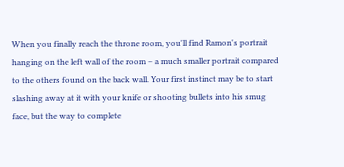When you finally reach the throne room, you'll find Ramon's portrait hanging on the left wall of the room – a much smaller portrait compared to the others found on the back wall. Your first instinct may be to start slashing away at it with your knife or shooting bullets into his smug face, but the way to complete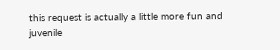this request is actually a little more fun and juvenile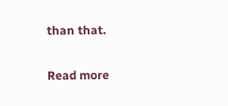than that.

Read more